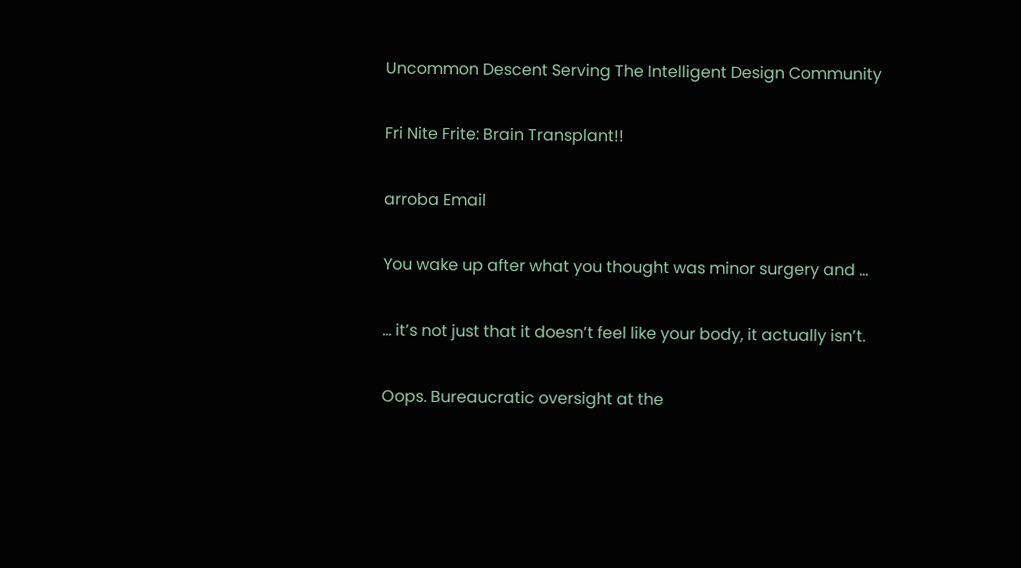Uncommon Descent Serving The Intelligent Design Community

Fri Nite Frite: Brain Transplant!!

arroba Email

You wake up after what you thought was minor surgery and …

… it’s not just that it doesn’t feel like your body, it actually isn’t.

Oops. Bureaucratic oversight at the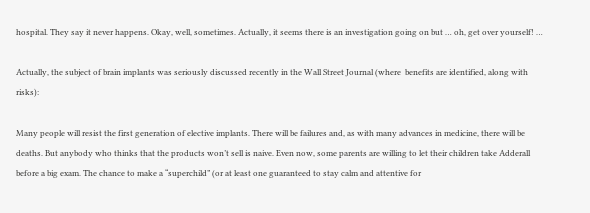hospital. They say it never happens. Okay, well, sometimes. Actually, it seems there is an investigation going on but … oh, get over yourself! …

Actually, the subject of brain implants was seriously discussed recently in the Wall Street Journal (where  benefits are identified, along with risks):

Many people will resist the first generation of elective implants. There will be failures and, as with many advances in medicine, there will be deaths. But anybody who thinks that the products won’t sell is naive. Even now, some parents are willing to let their children take Adderall before a big exam. The chance to make a “superchild” (or at least one guaranteed to stay calm and attentive for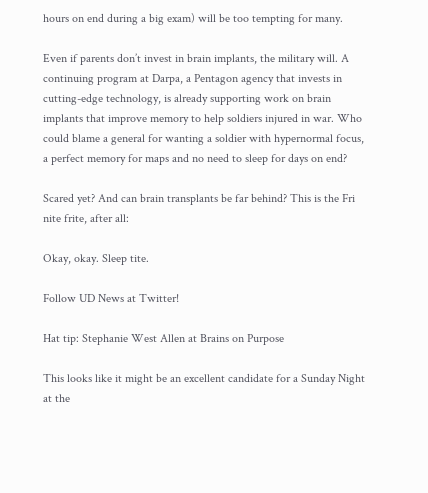hours on end during a big exam) will be too tempting for many.

Even if parents don’t invest in brain implants, the military will. A continuing program at Darpa, a Pentagon agency that invests in cutting-edge technology, is already supporting work on brain implants that improve memory to help soldiers injured in war. Who could blame a general for wanting a soldier with hypernormal focus, a perfect memory for maps and no need to sleep for days on end?

Scared yet? And can brain transplants be far behind? This is the Fri nite frite, after all:

Okay, okay. Sleep tite.

Follow UD News at Twitter!

Hat tip: Stephanie West Allen at Brains on Purpose

This looks like it might be an excellent candidate for a Sunday Night at the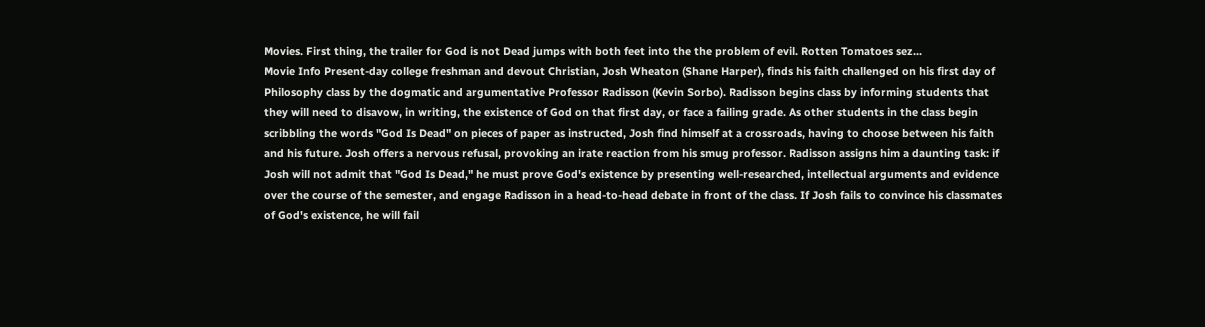Movies. First thing, the trailer for God is not Dead jumps with both feet into the the problem of evil. Rotten Tomatoes sez...
Movie Info Present-day college freshman and devout Christian, Josh Wheaton (Shane Harper), finds his faith challenged on his first day of Philosophy class by the dogmatic and argumentative Professor Radisson (Kevin Sorbo). Radisson begins class by informing students that they will need to disavow, in writing, the existence of God on that first day, or face a failing grade. As other students in the class begin scribbling the words "God Is Dead" on pieces of paper as instructed, Josh find himself at a crossroads, having to choose between his faith and his future. Josh offers a nervous refusal, provoking an irate reaction from his smug professor. Radisson assigns him a daunting task: if Josh will not admit that "God Is Dead," he must prove God's existence by presenting well-researched, intellectual arguments and evidence over the course of the semester, and engage Radisson in a head-to-head debate in front of the class. If Josh fails to convince his classmates of God's existence, he will fail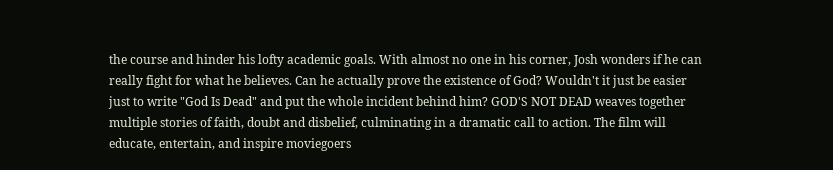the course and hinder his lofty academic goals. With almost no one in his corner, Josh wonders if he can really fight for what he believes. Can he actually prove the existence of God? Wouldn't it just be easier just to write "God Is Dead" and put the whole incident behind him? GOD'S NOT DEAD weaves together multiple stories of faith, doubt and disbelief, culminating in a dramatic call to action. The film will educate, entertain, and inspire moviegoers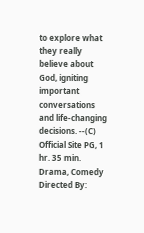to explore what they really believe about God, igniting important conversations and life-changing decisions. --(C) Official Site PG, 1 hr. 35 min. Drama, Comedy Directed By: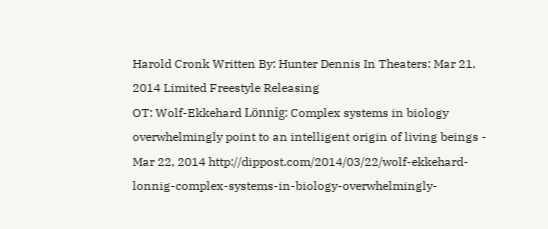Harold Cronk Written By: Hunter Dennis In Theaters: Mar 21, 2014 Limited Freestyle Releasing
OT: Wolf-Ekkehard Lönnig: Complex systems in biology overwhelmingly point to an intelligent origin of living beings - Mar 22, 2014 http://dippost.com/2014/03/22/wolf-ekkehard-lonnig-complex-systems-in-biology-overwhelmingly-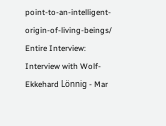point-to-an-intelligent-origin-of-living-beings/ Entire Interview: Interview with Wolf-Ekkehard Lönnig - Mar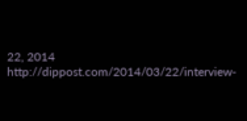22, 2014 http://dippost.com/2014/03/22/interview-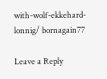with-wolf-ekkehard-lonnig/ bornagain77

Leave a Reply